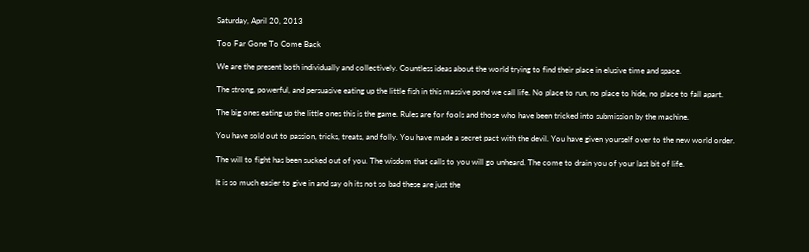Saturday, April 20, 2013

Too Far Gone To Come Back

We are the present both individually and collectively. Countless ideas about the world trying to find their place in elusive time and space.

The strong, powerful, and persuasive eating up the little fish in this massive pond we call life. No place to run, no place to hide, no place to fall apart.

The big ones eating up the little ones this is the game. Rules are for fools and those who have been tricked into submission by the machine.

You have sold out to passion, tricks, treats, and folly. You have made a secret pact with the devil. You have given yourself over to the new world order.

The will to fight has been sucked out of you. The wisdom that calls to you will go unheard. The come to drain you of your last bit of life.

It is so much easier to give in and say oh its not so bad these are just the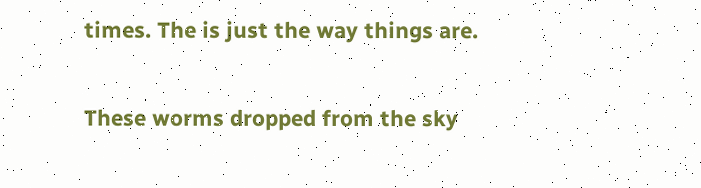times. The is just the way things are.

These worms dropped from the sky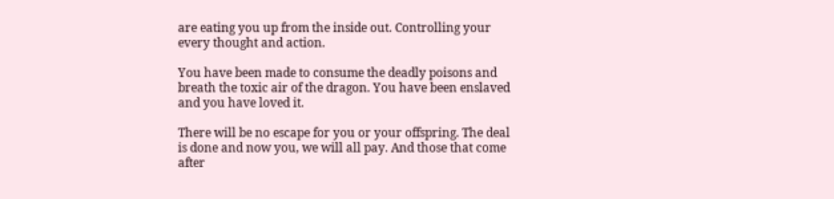are eating you up from the inside out. Controlling your every thought and action.

You have been made to consume the deadly poisons and breath the toxic air of the dragon. You have been enslaved and you have loved it.

There will be no escape for you or your offspring. The deal is done and now you, we will all pay. And those that come after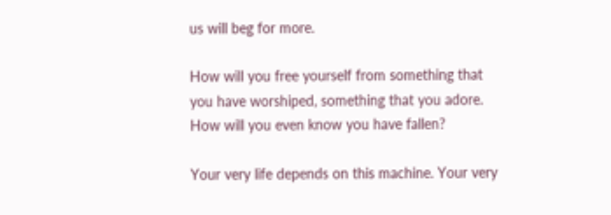us will beg for more.

How will you free yourself from something that you have worshiped, something that you adore. How will you even know you have fallen?

Your very life depends on this machine. Your very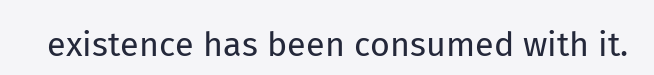existence has been consumed with it.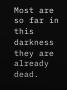Most are so far in this darkness they are already dead.